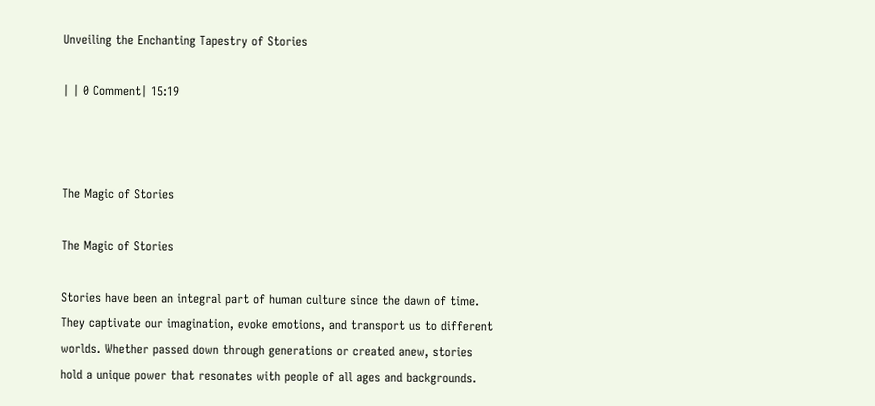Unveiling the Enchanting Tapestry of Stories

| | 0 Comment| 15:19



The Magic of Stories

The Magic of Stories

Stories have been an integral part of human culture since the dawn of time. They captivate our imagination, evoke emotions, and transport us to different worlds. Whether passed down through generations or created anew, stories hold a unique power that resonates with people of all ages and backgrounds.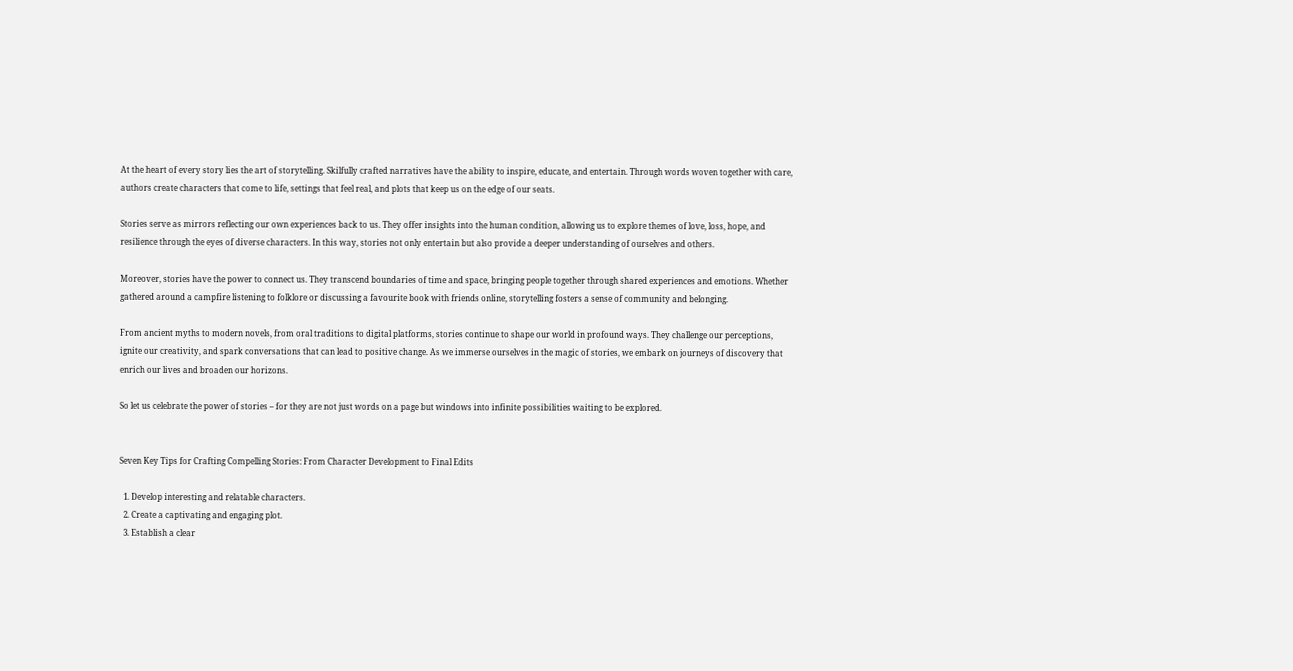At the heart of every story lies the art of storytelling. Skilfully crafted narratives have the ability to inspire, educate, and entertain. Through words woven together with care, authors create characters that come to life, settings that feel real, and plots that keep us on the edge of our seats.

Stories serve as mirrors reflecting our own experiences back to us. They offer insights into the human condition, allowing us to explore themes of love, loss, hope, and resilience through the eyes of diverse characters. In this way, stories not only entertain but also provide a deeper understanding of ourselves and others.

Moreover, stories have the power to connect us. They transcend boundaries of time and space, bringing people together through shared experiences and emotions. Whether gathered around a campfire listening to folklore or discussing a favourite book with friends online, storytelling fosters a sense of community and belonging.

From ancient myths to modern novels, from oral traditions to digital platforms, stories continue to shape our world in profound ways. They challenge our perceptions, ignite our creativity, and spark conversations that can lead to positive change. As we immerse ourselves in the magic of stories, we embark on journeys of discovery that enrich our lives and broaden our horizons.

So let us celebrate the power of stories – for they are not just words on a page but windows into infinite possibilities waiting to be explored.


Seven Key Tips for Crafting Compelling Stories: From Character Development to Final Edits

  1. Develop interesting and relatable characters.
  2. Create a captivating and engaging plot.
  3. Establish a clear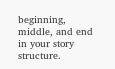beginning, middle, and end in your story structure.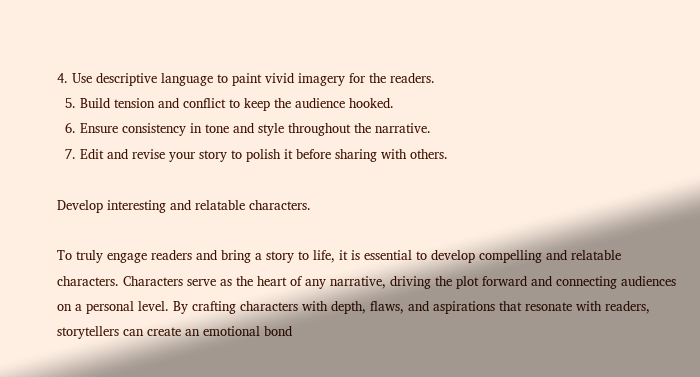4. Use descriptive language to paint vivid imagery for the readers.
  5. Build tension and conflict to keep the audience hooked.
  6. Ensure consistency in tone and style throughout the narrative.
  7. Edit and revise your story to polish it before sharing with others.

Develop interesting and relatable characters.

To truly engage readers and bring a story to life, it is essential to develop compelling and relatable characters. Characters serve as the heart of any narrative, driving the plot forward and connecting audiences on a personal level. By crafting characters with depth, flaws, and aspirations that resonate with readers, storytellers can create an emotional bond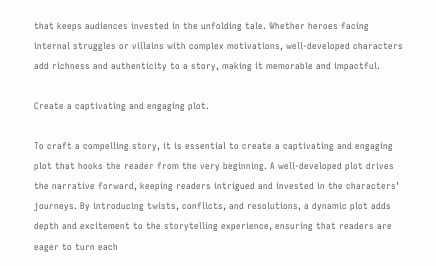that keeps audiences invested in the unfolding tale. Whether heroes facing internal struggles or villains with complex motivations, well-developed characters add richness and authenticity to a story, making it memorable and impactful.

Create a captivating and engaging plot.

To craft a compelling story, it is essential to create a captivating and engaging plot that hooks the reader from the very beginning. A well-developed plot drives the narrative forward, keeping readers intrigued and invested in the characters’ journeys. By introducing twists, conflicts, and resolutions, a dynamic plot adds depth and excitement to the storytelling experience, ensuring that readers are eager to turn each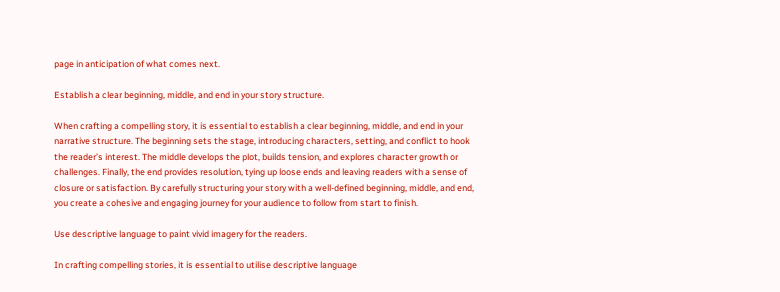page in anticipation of what comes next.

Establish a clear beginning, middle, and end in your story structure.

When crafting a compelling story, it is essential to establish a clear beginning, middle, and end in your narrative structure. The beginning sets the stage, introducing characters, setting, and conflict to hook the reader’s interest. The middle develops the plot, builds tension, and explores character growth or challenges. Finally, the end provides resolution, tying up loose ends and leaving readers with a sense of closure or satisfaction. By carefully structuring your story with a well-defined beginning, middle, and end, you create a cohesive and engaging journey for your audience to follow from start to finish.

Use descriptive language to paint vivid imagery for the readers.

In crafting compelling stories, it is essential to utilise descriptive language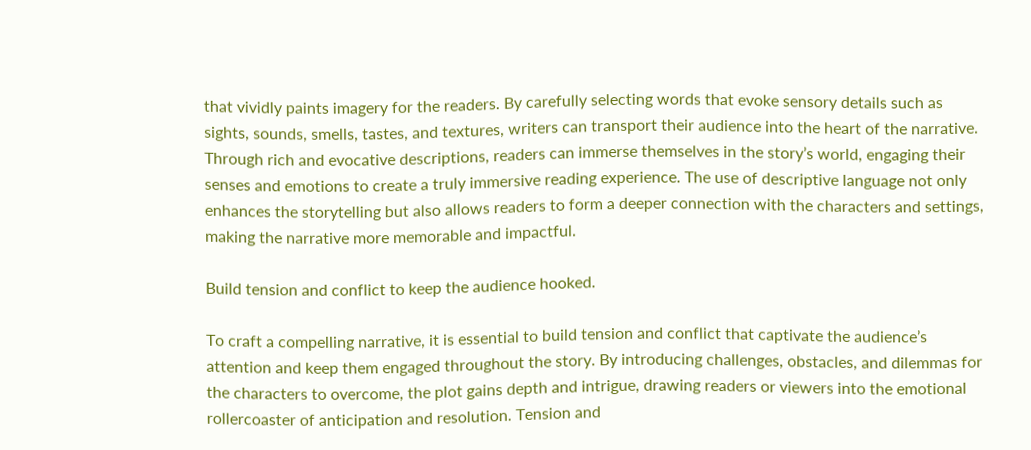that vividly paints imagery for the readers. By carefully selecting words that evoke sensory details such as sights, sounds, smells, tastes, and textures, writers can transport their audience into the heart of the narrative. Through rich and evocative descriptions, readers can immerse themselves in the story’s world, engaging their senses and emotions to create a truly immersive reading experience. The use of descriptive language not only enhances the storytelling but also allows readers to form a deeper connection with the characters and settings, making the narrative more memorable and impactful.

Build tension and conflict to keep the audience hooked.

To craft a compelling narrative, it is essential to build tension and conflict that captivate the audience’s attention and keep them engaged throughout the story. By introducing challenges, obstacles, and dilemmas for the characters to overcome, the plot gains depth and intrigue, drawing readers or viewers into the emotional rollercoaster of anticipation and resolution. Tension and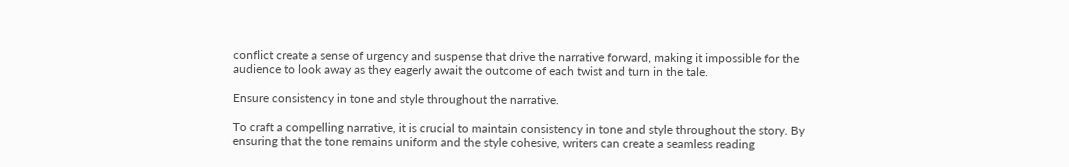conflict create a sense of urgency and suspense that drive the narrative forward, making it impossible for the audience to look away as they eagerly await the outcome of each twist and turn in the tale.

Ensure consistency in tone and style throughout the narrative.

To craft a compelling narrative, it is crucial to maintain consistency in tone and style throughout the story. By ensuring that the tone remains uniform and the style cohesive, writers can create a seamless reading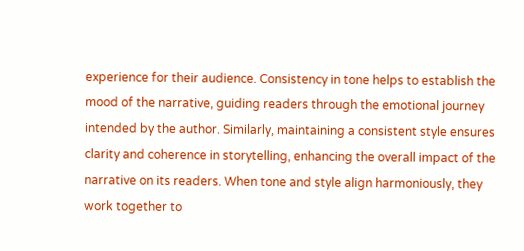experience for their audience. Consistency in tone helps to establish the mood of the narrative, guiding readers through the emotional journey intended by the author. Similarly, maintaining a consistent style ensures clarity and coherence in storytelling, enhancing the overall impact of the narrative on its readers. When tone and style align harmoniously, they work together to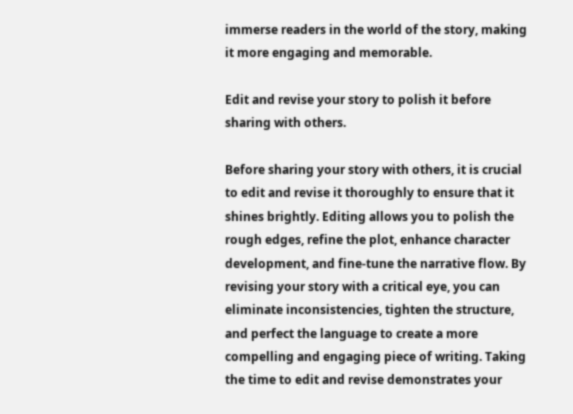immerse readers in the world of the story, making it more engaging and memorable.

Edit and revise your story to polish it before sharing with others.

Before sharing your story with others, it is crucial to edit and revise it thoroughly to ensure that it shines brightly. Editing allows you to polish the rough edges, refine the plot, enhance character development, and fine-tune the narrative flow. By revising your story with a critical eye, you can eliminate inconsistencies, tighten the structure, and perfect the language to create a more compelling and engaging piece of writing. Taking the time to edit and revise demonstrates your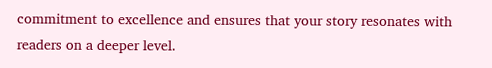commitment to excellence and ensures that your story resonates with readers on a deeper level.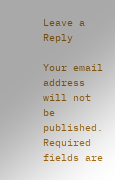Leave a Reply

Your email address will not be published. Required fields are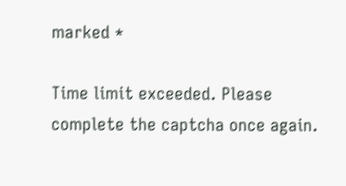marked *

Time limit exceeded. Please complete the captcha once again.